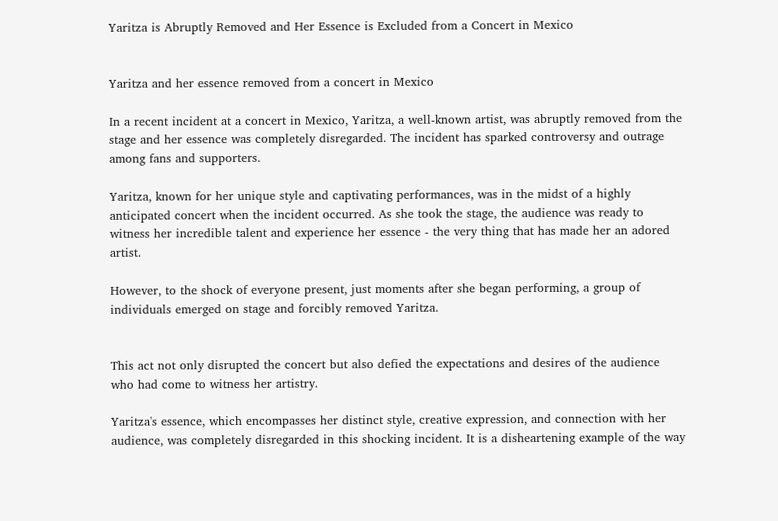Yaritza is Abruptly Removed and Her Essence is Excluded from a Concert in Mexico


Yaritza and her essence removed from a concert in Mexico

In a recent incident at a concert in Mexico, Yaritza, a well-known artist, was abruptly removed from the stage and her essence was completely disregarded. The incident has sparked controversy and outrage among fans and supporters.

Yaritza, known for her unique style and captivating performances, was in the midst of a highly anticipated concert when the incident occurred. As she took the stage, the audience was ready to witness her incredible talent and experience her essence - the very thing that has made her an adored artist.

However, to the shock of everyone present, just moments after she began performing, a group of individuals emerged on stage and forcibly removed Yaritza.


This act not only disrupted the concert but also defied the expectations and desires of the audience who had come to witness her artistry.

Yaritza's essence, which encompasses her distinct style, creative expression, and connection with her audience, was completely disregarded in this shocking incident. It is a disheartening example of the way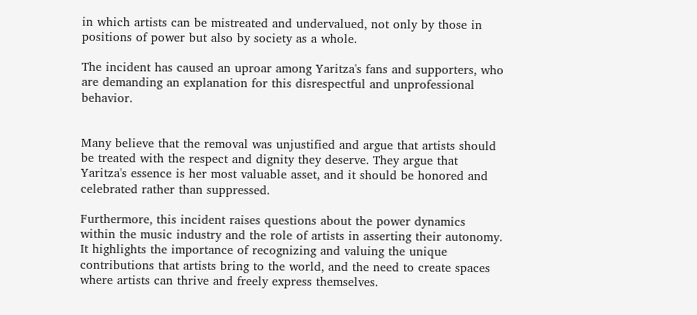in which artists can be mistreated and undervalued, not only by those in positions of power but also by society as a whole.

The incident has caused an uproar among Yaritza's fans and supporters, who are demanding an explanation for this disrespectful and unprofessional behavior.


Many believe that the removal was unjustified and argue that artists should be treated with the respect and dignity they deserve. They argue that Yaritza's essence is her most valuable asset, and it should be honored and celebrated rather than suppressed.

Furthermore, this incident raises questions about the power dynamics within the music industry and the role of artists in asserting their autonomy. It highlights the importance of recognizing and valuing the unique contributions that artists bring to the world, and the need to create spaces where artists can thrive and freely express themselves.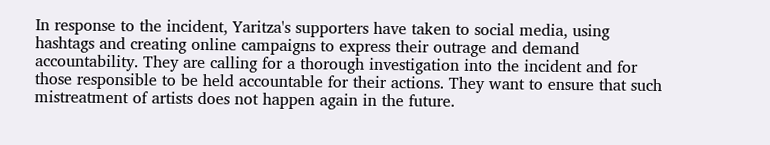In response to the incident, Yaritza's supporters have taken to social media, using hashtags and creating online campaigns to express their outrage and demand accountability. They are calling for a thorough investigation into the incident and for those responsible to be held accountable for their actions. They want to ensure that such mistreatment of artists does not happen again in the future.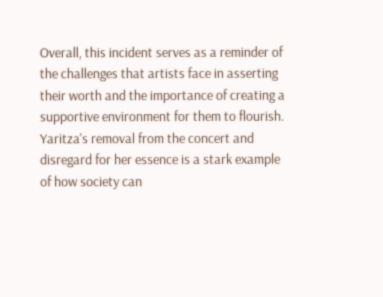Overall, this incident serves as a reminder of the challenges that artists face in asserting their worth and the importance of creating a supportive environment for them to flourish. Yaritza's removal from the concert and disregard for her essence is a stark example of how society can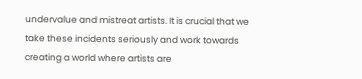undervalue and mistreat artists. It is crucial that we take these incidents seriously and work towards creating a world where artists are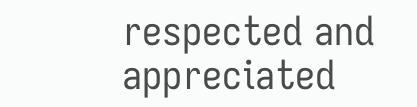respected and appreciated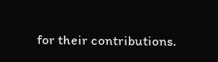for their contributions.